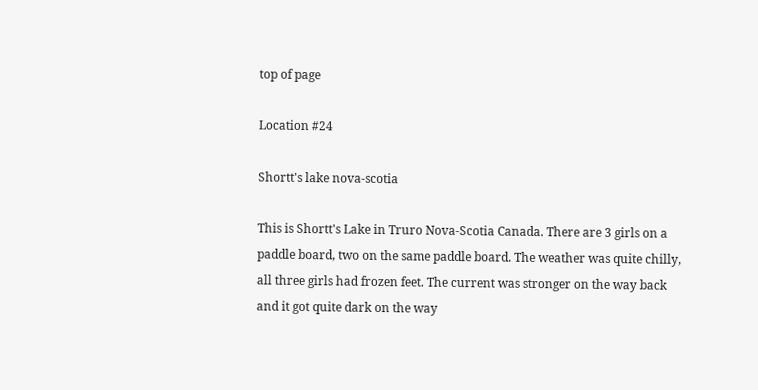top of page

Location #24

Shortt's lake nova-scotia

This is Shortt's Lake in Truro Nova-Scotia Canada. There are 3 girls on a paddle board, two on the same paddle board. The weather was quite chilly, all three girls had frozen feet. The current was stronger on the way back and it got quite dark on the way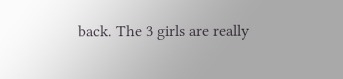back. The 3 girls are really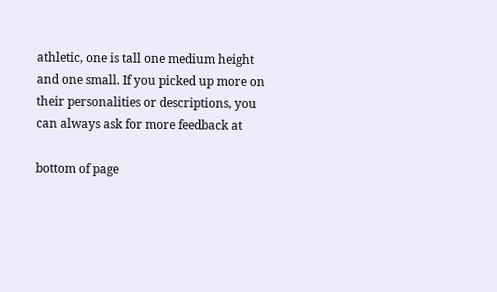athletic, one is tall one medium height and one small. If you picked up more on their personalities or descriptions, you can always ask for more feedback at

bottom of page